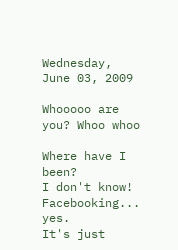Wednesday, June 03, 2009

Whooooo are you? Whoo whoo

Where have I been?
I don't know!
Facebooking... yes.
It's just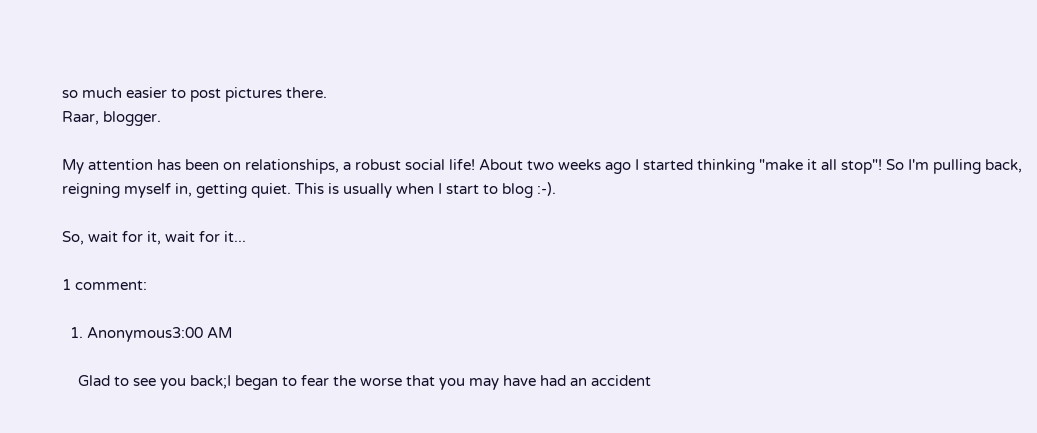so much easier to post pictures there.
Raar, blogger.

My attention has been on relationships, a robust social life! About two weeks ago I started thinking "make it all stop"! So I'm pulling back, reigning myself in, getting quiet. This is usually when I start to blog :-).

So, wait for it, wait for it...

1 comment:

  1. Anonymous3:00 AM

    Glad to see you back;I began to fear the worse that you may have had an accident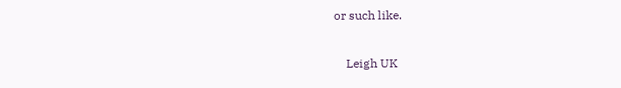or such like.

    Leigh UK